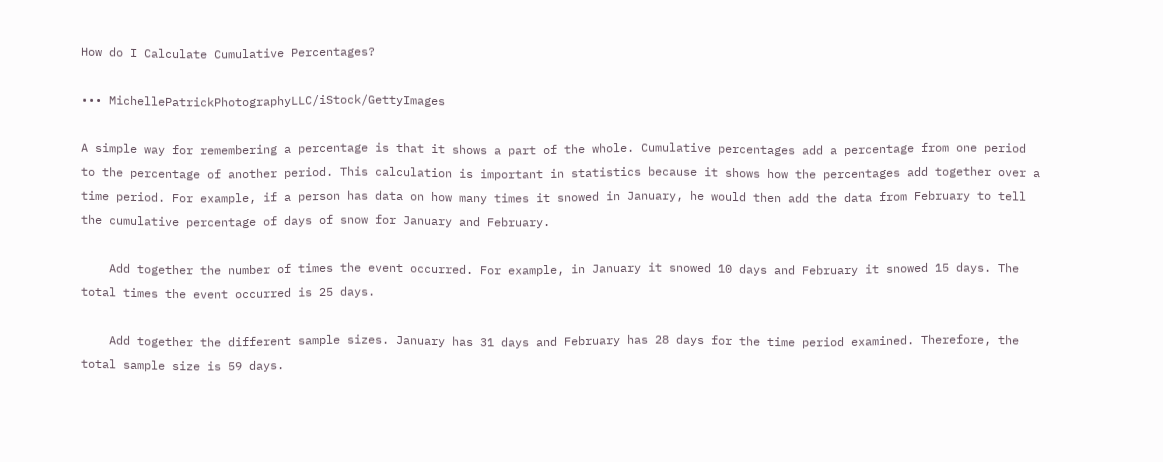How do I Calculate Cumulative Percentages?

••• MichellePatrickPhotographyLLC/iStock/GettyImages

A simple way for remembering a percentage is that it shows a part of the whole. Cumulative percentages add a percentage from one period to the percentage of another period. This calculation is important in statistics because it shows how the percentages add together over a time period. For example, if a person has data on how many times it snowed in January, he would then add the data from February to tell the cumulative percentage of days of snow for January and February.

    Add together the number of times the event occurred. For example, in January it snowed 10 days and February it snowed 15 days. The total times the event occurred is 25 days.

    Add together the different sample sizes. January has 31 days and February has 28 days for the time period examined. Therefore, the total sample size is 59 days.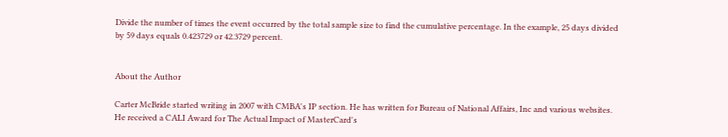Divide the number of times the event occurred by the total sample size to find the cumulative percentage. In the example, 25 days divided by 59 days equals 0.423729 or 42.3729 percent.


About the Author

Carter McBride started writing in 2007 with CMBA's IP section. He has written for Bureau of National Affairs, Inc and various websites. He received a CALI Award for The Actual Impact of MasterCard's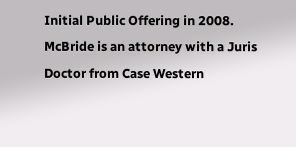Initial Public Offering in 2008. McBride is an attorney with a Juris Doctor from Case Western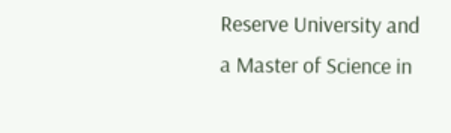Reserve University and a Master of Science in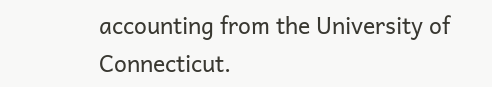accounting from the University of Connecticut.